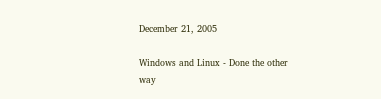December 21, 2005

Windows and Linux - Done the other way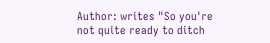Author: writes "So you're not quite ready to ditch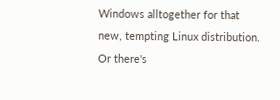Windows alltogether for that new, tempting Linux distribution. Or there's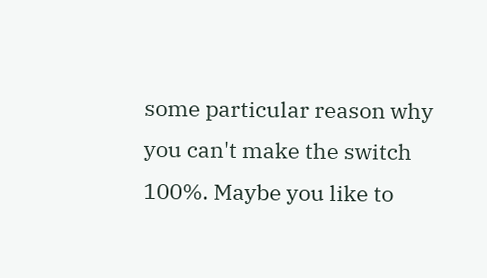some particular reason why you can't make the switch 100%. Maybe you like to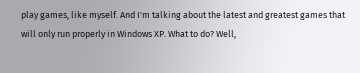play games, like myself. And I'm talking about the latest and greatest games that will only run properly in Windows XP. What to do? Well,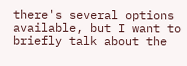there's several options available, but I want to briefly talk about the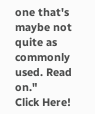one that's maybe not quite as commonly used. Read on."
Click Here!